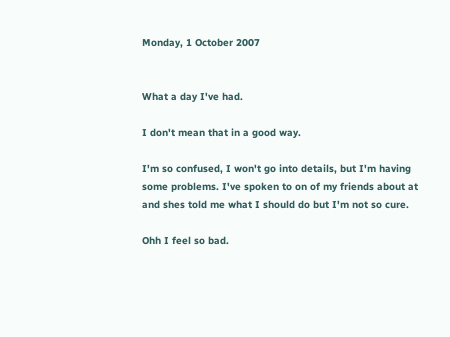Monday, 1 October 2007


What a day I've had.

I don't mean that in a good way.

I'm so confused, I won't go into details, but I'm having some problems. I've spoken to on of my friends about at and shes told me what I should do but I'm not so cure.

Ohh I feel so bad.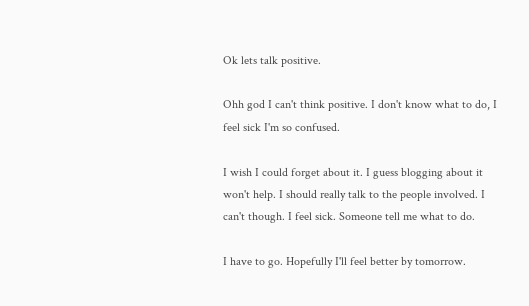Ok lets talk positive.

Ohh god I can't think positive. I don't know what to do, I feel sick I'm so confused.

I wish I could forget about it. I guess blogging about it won't help. I should really talk to the people involved. I can't though. I feel sick. Someone tell me what to do.

I have to go. Hopefully I'll feel better by tomorrow.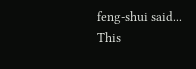feng-shui said...
This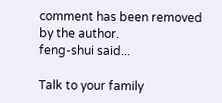comment has been removed by the author.
feng-shui said...

Talk to your family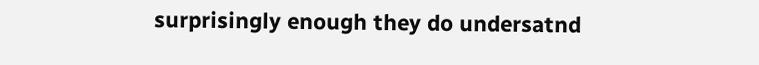surprisingly enough they do undersatnd